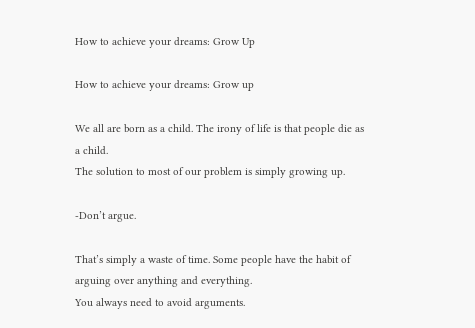How to achieve your dreams: Grow Up

How to achieve your dreams: Grow up

We all are born as a child. The irony of life is that people die as a child.
The solution to most of our problem is simply growing up.

-Don’t argue.

That’s simply a waste of time. Some people have the habit of arguing over anything and everything.
You always need to avoid arguments.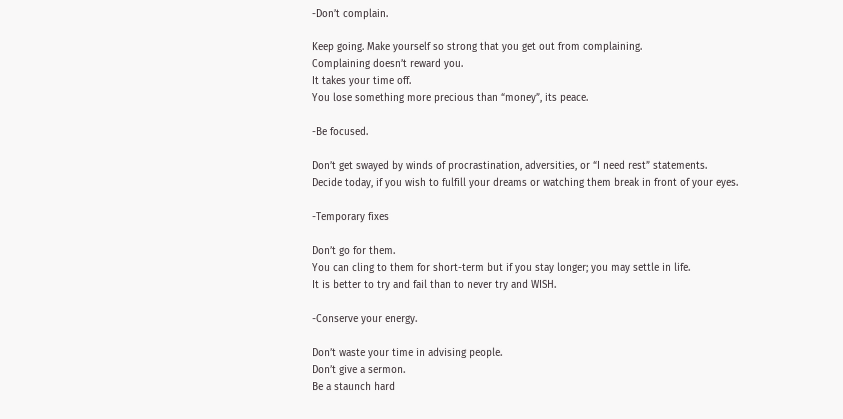-Don’t complain.

Keep going. Make yourself so strong that you get out from complaining.
Complaining doesn’t reward you.
It takes your time off.
You lose something more precious than “money”, its peace.

-Be focused.

Don’t get swayed by winds of procrastination, adversities, or “I need rest” statements.
Decide today, if you wish to fulfill your dreams or watching them break in front of your eyes.

-Temporary fixes

Don’t go for them.
You can cling to them for short-term but if you stay longer; you may settle in life.
It is better to try and fail than to never try and WISH.

-Conserve your energy.

Don’t waste your time in advising people.
Don’t give a sermon.
Be a staunch hard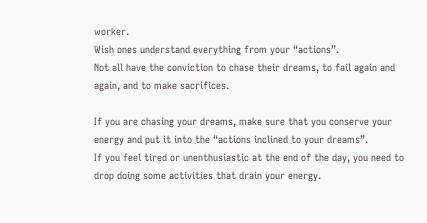worker.
Wish ones understand everything from your “actions”.
Not all have the conviction to chase their dreams, to fail again and again, and to make sacrifices.

If you are chasing your dreams, make sure that you conserve your energy and put it into the “actions inclined to your dreams”.
If you feel tired or unenthusiastic at the end of the day, you need to drop doing some activities that drain your energy.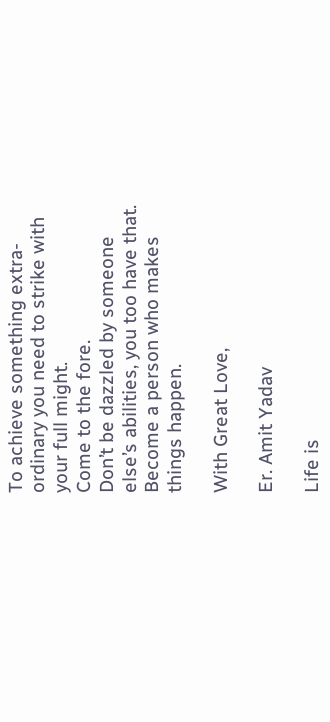To achieve something extra-ordinary you need to strike with your full might.
Come to the fore.
Don’t be dazzled by someone else’s abilities, you too have that.
Become a person who makes things happen.

With Great Love,

Er. Amit Yadav

Life is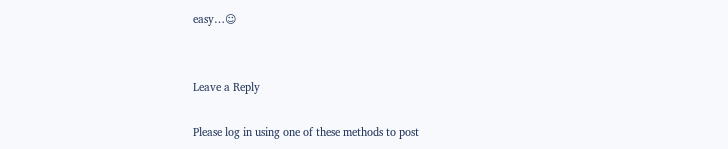easy…☺


Leave a Reply

Please log in using one of these methods to post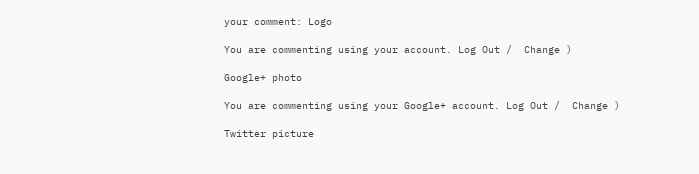your comment: Logo

You are commenting using your account. Log Out /  Change )

Google+ photo

You are commenting using your Google+ account. Log Out /  Change )

Twitter picture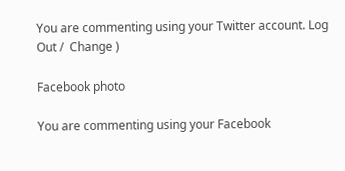You are commenting using your Twitter account. Log Out /  Change )

Facebook photo

You are commenting using your Facebook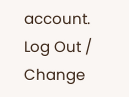account. Log Out /  Change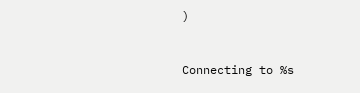)


Connecting to %s